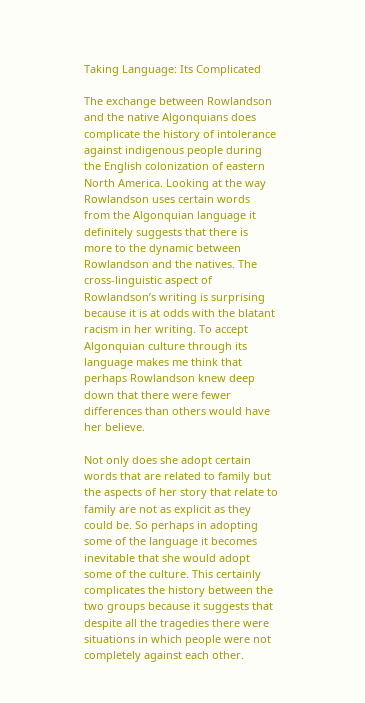Taking Language: Its Complicated

The exchange between Rowlandson and the native Algonquians does complicate the history of intolerance against indigenous people during the English colonization of eastern North America. Looking at the way Rowlandson uses certain words from the Algonquian language it definitely suggests that there is more to the dynamic between Rowlandson and the natives. The cross-linguistic aspect of Rowlandson’s writing is surprising because it is at odds with the blatant racism in her writing. To accept Algonquian culture through its language makes me think that perhaps Rowlandson knew deep down that there were fewer differences than others would have her believe.

Not only does she adopt certain words that are related to family but the aspects of her story that relate to family are not as explicit as they could be. So perhaps in adopting some of the language it becomes inevitable that she would adopt some of the culture. This certainly complicates the history between the two groups because it suggests that despite all the tragedies there were situations in which people were not completely against each other.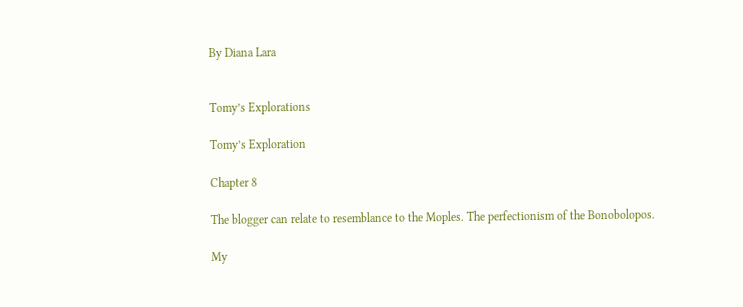By Diana Lara


Tomy’s Explorations

Tomy’s Exploration

Chapter 8

The blogger can relate to resemblance to the Moples. The perfectionism of the Bonobolopos.

My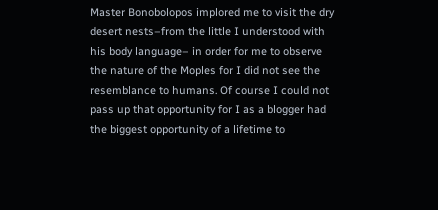Master Bonobolopos implored me to visit the dry desert nests–from the little I understood with his body language– in order for me to observe the nature of the Moples for I did not see the resemblance to humans. Of course I could not pass up that opportunity for I as a blogger had the biggest opportunity of a lifetime to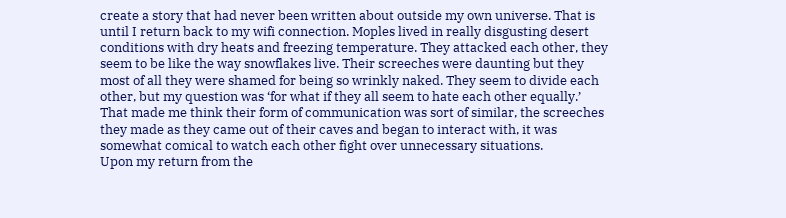create a story that had never been written about outside my own universe. That is until I return back to my wifi connection. Moples lived in really disgusting desert conditions with dry heats and freezing temperature. They attacked each other, they seem to be like the way snowflakes live. Their screeches were daunting but they most of all they were shamed for being so wrinkly naked. They seem to divide each other, but my question was ‘for what if they all seem to hate each other equally.’ That made me think their form of communication was sort of similar, the screeches they made as they came out of their caves and began to interact with, it was somewhat comical to watch each other fight over unnecessary situations.
Upon my return from the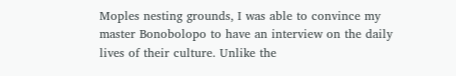Moples nesting grounds, I was able to convince my master Bonobolopo to have an interview on the daily lives of their culture. Unlike the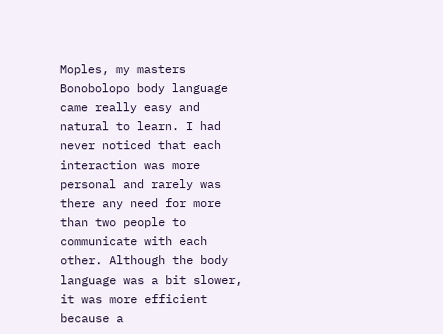Moples, my masters Bonobolopo body language came really easy and natural to learn. I had never noticed that each interaction was more personal and rarely was there any need for more than two people to communicate with each other. Although the body language was a bit slower, it was more efficient because a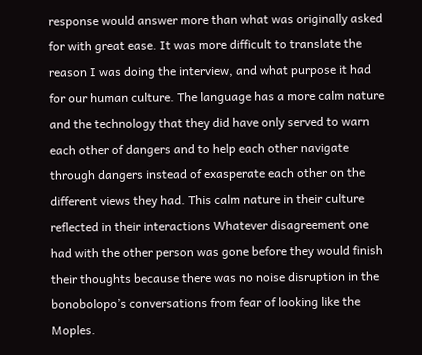response would answer more than what was originally asked for with great ease. It was more difficult to translate the reason I was doing the interview, and what purpose it had for our human culture. The language has a more calm nature and the technology that they did have only served to warn each other of dangers and to help each other navigate through dangers instead of exasperate each other on the different views they had. This calm nature in their culture reflected in their interactions Whatever disagreement one had with the other person was gone before they would finish their thoughts because there was no noise disruption in the bonobolopo’s conversations from fear of looking like the Moples.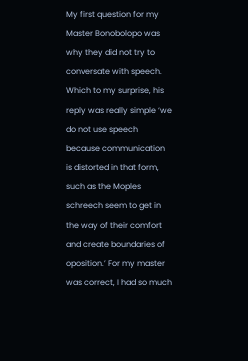My first question for my Master Bonobolopo was why they did not try to conversate with speech. Which to my surprise, his reply was really simple ‘we do not use speech because communication is distorted in that form, such as the Moples schreech seem to get in the way of their comfort and create boundaries of oposition.’ For my master was correct, I had so much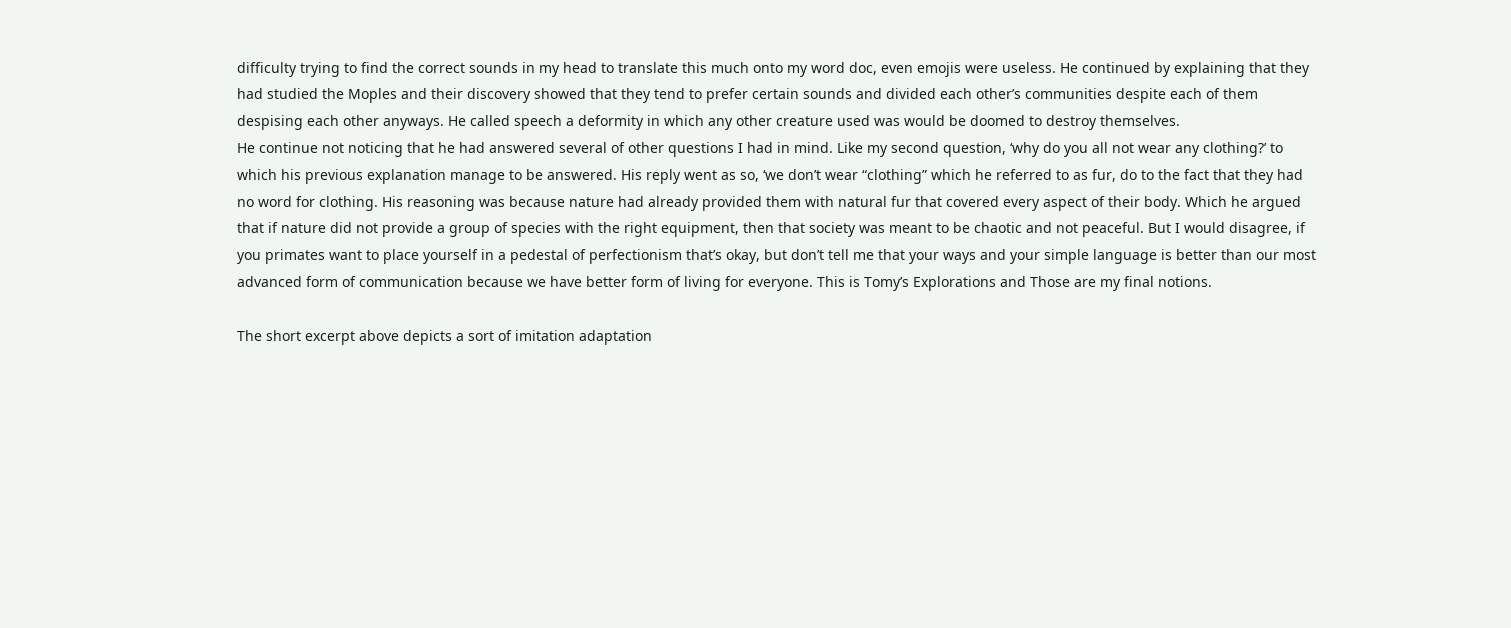difficulty trying to find the correct sounds in my head to translate this much onto my word doc, even emojis were useless. He continued by explaining that they had studied the Moples and their discovery showed that they tend to prefer certain sounds and divided each other’s communities despite each of them despising each other anyways. He called speech a deformity in which any other creature used was would be doomed to destroy themselves.
He continue not noticing that he had answered several of other questions I had in mind. Like my second question, ‘why do you all not wear any clothing?’ to which his previous explanation manage to be answered. His reply went as so, ‘we don’t wear “clothing” which he referred to as fur, do to the fact that they had no word for clothing. His reasoning was because nature had already provided them with natural fur that covered every aspect of their body. Which he argued that if nature did not provide a group of species with the right equipment, then that society was meant to be chaotic and not peaceful. But I would disagree, if you primates want to place yourself in a pedestal of perfectionism that’s okay, but don’t tell me that your ways and your simple language is better than our most advanced form of communication because we have better form of living for everyone. This is Tomy’s Explorations and Those are my final notions.

The short excerpt above depicts a sort of imitation adaptation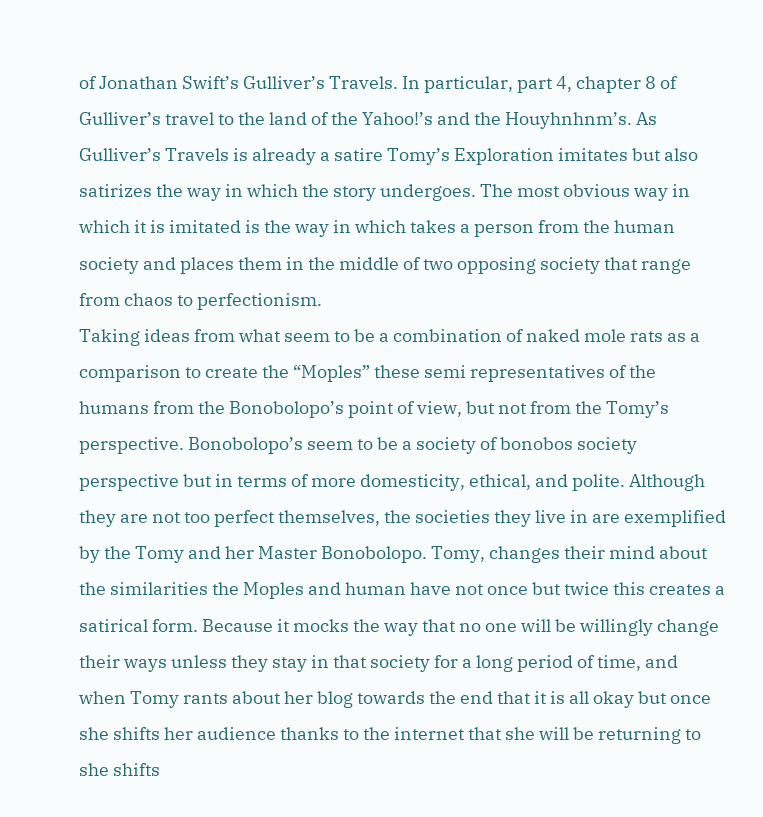of Jonathan Swift’s Gulliver’s Travels. In particular, part 4, chapter 8 of Gulliver’s travel to the land of the Yahoo!’s and the Houyhnhnm’s. As Gulliver’s Travels is already a satire Tomy’s Exploration imitates but also satirizes the way in which the story undergoes. The most obvious way in which it is imitated is the way in which takes a person from the human society and places them in the middle of two opposing society that range from chaos to perfectionism.
Taking ideas from what seem to be a combination of naked mole rats as a comparison to create the “Moples” these semi representatives of the humans from the Bonobolopo’s point of view, but not from the Tomy’s perspective. Bonobolopo’s seem to be a society of bonobos society perspective but in terms of more domesticity, ethical, and polite. Although they are not too perfect themselves, the societies they live in are exemplified by the Tomy and her Master Bonobolopo. Tomy, changes their mind about the similarities the Moples and human have not once but twice this creates a satirical form. Because it mocks the way that no one will be willingly change their ways unless they stay in that society for a long period of time, and when Tomy rants about her blog towards the end that it is all okay but once she shifts her audience thanks to the internet that she will be returning to she shifts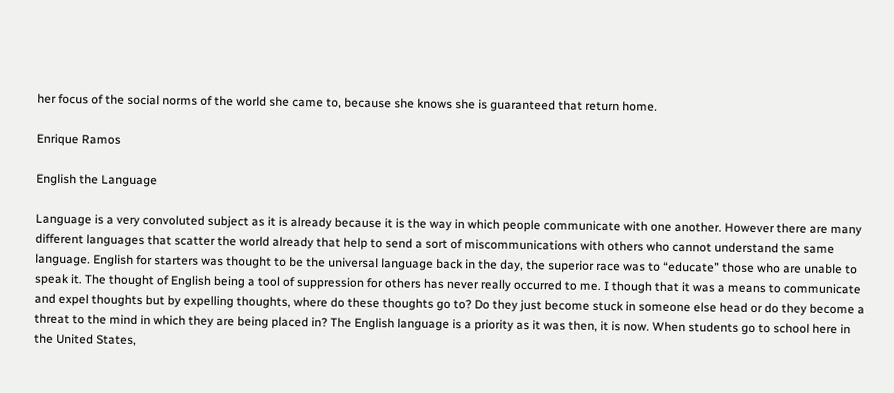her focus of the social norms of the world she came to, because she knows she is guaranteed that return home.

Enrique Ramos

English the Language

Language is a very convoluted subject as it is already because it is the way in which people communicate with one another. However there are many different languages that scatter the world already that help to send a sort of miscommunications with others who cannot understand the same language. English for starters was thought to be the universal language back in the day, the superior race was to “educate” those who are unable to speak it. The thought of English being a tool of suppression for others has never really occurred to me. I though that it was a means to communicate and expel thoughts but by expelling thoughts, where do these thoughts go to? Do they just become stuck in someone else head or do they become a threat to the mind in which they are being placed in? The English language is a priority as it was then, it is now. When students go to school here in the United States,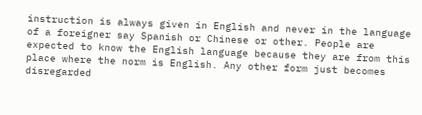instruction is always given in English and never in the language of a foreigner say Spanish or Chinese or other. People are expected to know the English language because they are from this place where the norm is English. Any other form just becomes disregarded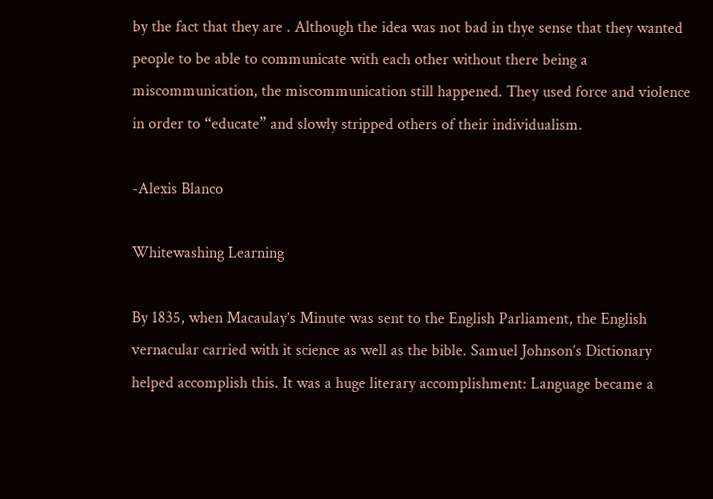by the fact that they are . Although the idea was not bad in thye sense that they wanted people to be able to communicate with each other without there being a miscommunication, the miscommunication still happened. They used force and violence in order to “educate” and slowly stripped others of their individualism.

-Alexis Blanco

Whitewashing Learning

By 1835, when Macaulay’s Minute was sent to the English Parliament, the English vernacular carried with it science as well as the bible. Samuel Johnson’s Dictionary helped accomplish this. It was a huge literary accomplishment: Language became a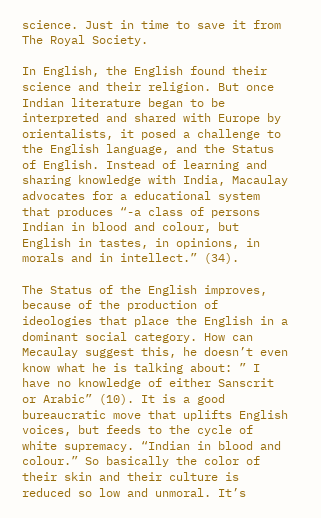science. Just in time to save it from The Royal Society.

In English, the English found their science and their religion. But once Indian literature began to be interpreted and shared with Europe by orientalists, it posed a challenge to the English language, and the Status of English. Instead of learning and sharing knowledge with India, Macaulay advocates for a educational system that produces “-a class of persons Indian in blood and colour, but English in tastes, in opinions, in morals and in intellect.” (34).

The Status of the English improves, because of the production of ideologies that place the English in a dominant social category. How can Mecaulay suggest this, he doesn’t even know what he is talking about: ” I have no knowledge of either Sanscrit or Arabic” (10). It is a good bureaucratic move that uplifts English voices, but feeds to the cycle of white supremacy. “Indian in blood and colour.” So basically the color of their skin and their culture is reduced so low and unmoral. It’s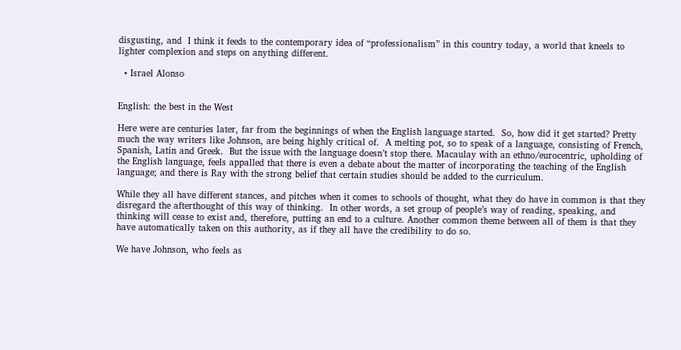disgusting, and  I think it feeds to the contemporary idea of “professionalism” in this country today, a world that kneels to lighter complexion and steps on anything different.

  • Israel Alonso


English: the best in the West

Here were are centuries later, far from the beginnings of when the English language started.  So, how did it get started? Pretty much the way writers like Johnson, are being highly critical of.  A melting pot, so to speak of a language, consisting of French, Spanish, Latin and Greek.  But the issue with the language doesn’t stop there. Macaulay with an ethno/eurocentric, upholding of the English language, feels appalled that there is even a debate about the matter of incorporating the teaching of the English language; and there is Ray with the strong belief that certain studies should be added to the curriculum.

While they all have different stances, and pitches when it comes to schools of thought, what they do have in common is that they disregard the afterthought of this way of thinking.  In other words, a set group of people’s way of reading, speaking, and thinking will cease to exist and, therefore, putting an end to a culture. Another common theme between all of them is that they have automatically taken on this authority, as if they all have the credibility to do so.

We have Johnson, who feels as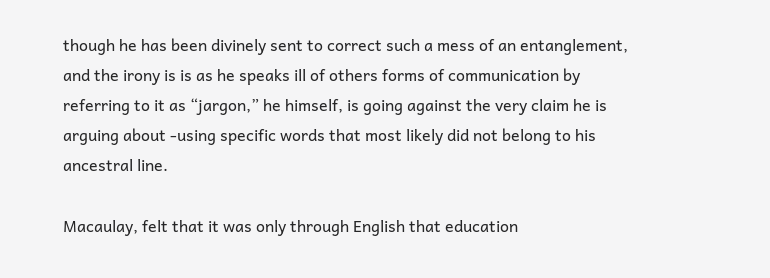though he has been divinely sent to correct such a mess of an entanglement, and the irony is is as he speaks ill of others forms of communication by referring to it as “jargon,” he himself, is going against the very claim he is arguing about -using specific words that most likely did not belong to his ancestral line.

Macaulay, felt that it was only through English that education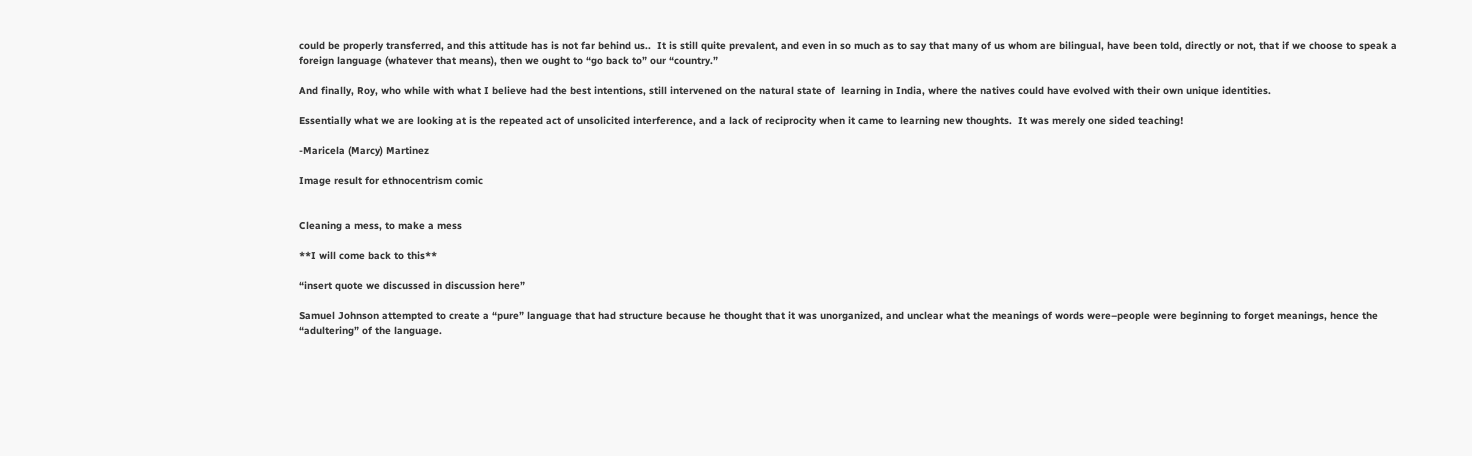could be properly transferred, and this attitude has is not far behind us..  It is still quite prevalent, and even in so much as to say that many of us whom are bilingual, have been told, directly or not, that if we choose to speak a foreign language (whatever that means), then we ought to “go back to” our “country.”

And finally, Roy, who while with what I believe had the best intentions, still intervened on the natural state of  learning in India, where the natives could have evolved with their own unique identities.

Essentially what we are looking at is the repeated act of unsolicited interference, and a lack of reciprocity when it came to learning new thoughts.  It was merely one sided teaching!

-Maricela (Marcy) Martinez

Image result for ethnocentrism comic


Cleaning a mess, to make a mess

**I will come back to this**

“insert quote we discussed in discussion here”

Samuel Johnson attempted to create a “pure” language that had structure because he thought that it was unorganized, and unclear what the meanings of words were–people were beginning to forget meanings, hence the “adultering” of the language.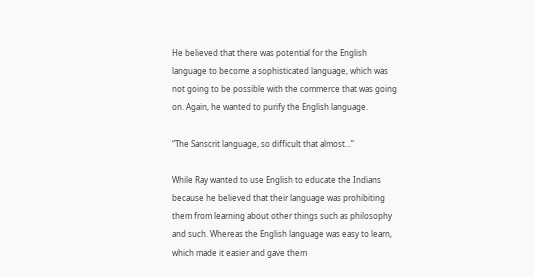He believed that there was potential for the English language to become a sophisticated language, which was not going to be possible with the commerce that was going on. Again, he wanted to purify the English language.

“The Sanscrit language, so difficult that almost…”

While Ray wanted to use English to educate the Indians because he believed that their language was prohibiting them from learning about other things such as philosophy and such. Whereas the English language was easy to learn, which made it easier and gave them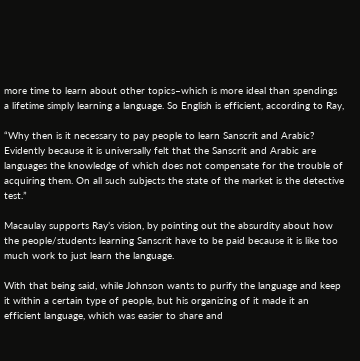more time to learn about other topics–which is more ideal than spendings a lifetime simply learning a language. So English is efficient, according to Ray,

“Why then is it necessary to pay people to learn Sanscrit and Arabic? Evidently because it is universally felt that the Sanscrit and Arabic are languages the knowledge of which does not compensate for the trouble of acquiring them. On all such subjects the state of the market is the detective test.”

Macaulay supports Ray’s vision, by pointing out the absurdity about how the people/students learning Sanscrit have to be paid because it is like too much work to just learn the language.

With that being said, while Johnson wants to purify the language and keep it within a certain type of people, but his organizing of it made it an efficient language, which was easier to share and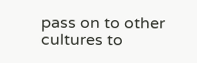pass on to other cultures to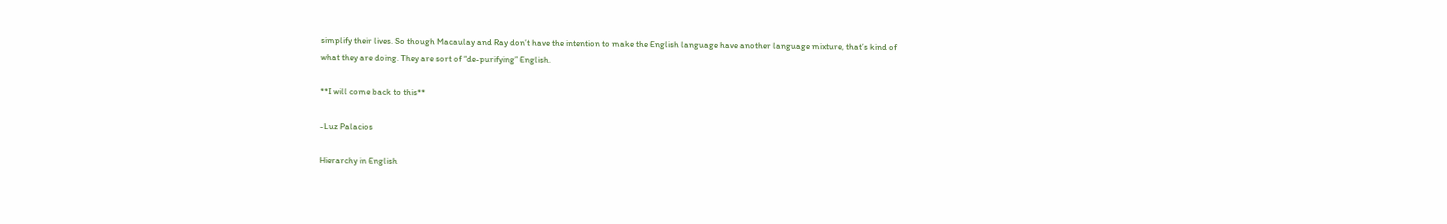simplify their lives. So though Macaulay and Ray don’t have the intention to make the English language have another language mixture, that’s kind of what they are doing. They are sort of “de-purifying” English.

**I will come back to this**

-Luz Palacios

Hierarchy in English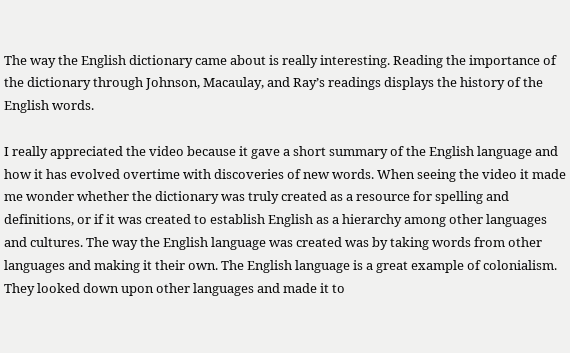The way the English dictionary came about is really interesting. Reading the importance of the dictionary through Johnson, Macaulay, and Ray’s readings displays the history of the English words.

I really appreciated the video because it gave a short summary of the English language and how it has evolved overtime with discoveries of new words. When seeing the video it made me wonder whether the dictionary was truly created as a resource for spelling and definitions, or if it was created to establish English as a hierarchy among other languages and cultures. The way the English language was created was by taking words from other languages and making it their own. The English language is a great example of colonialism. They looked down upon other languages and made it to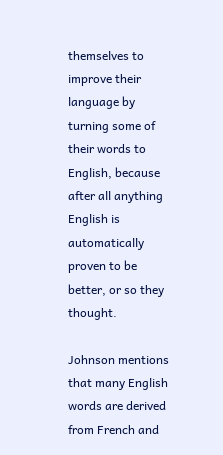themselves to improve their language by turning some of their words to English, because after all anything English is automatically proven to be better, or so they thought.

Johnson mentions that many English words are derived from French and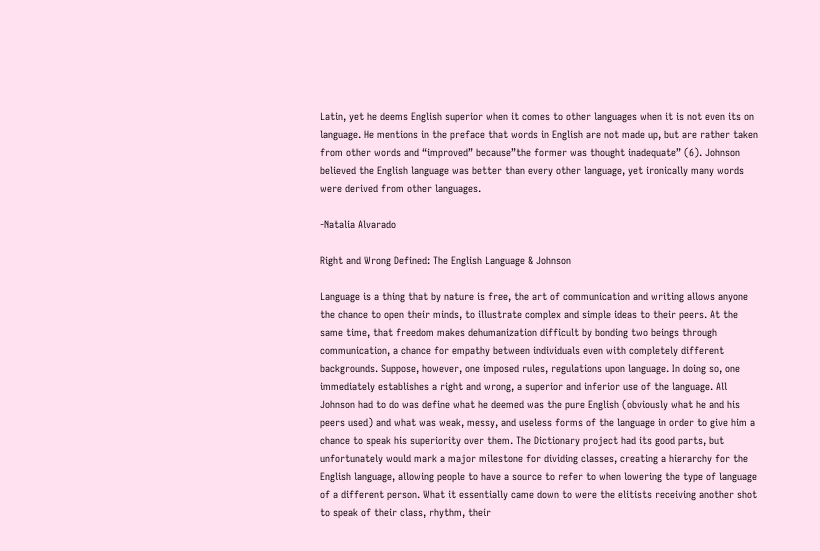Latin, yet he deems English superior when it comes to other languages when it is not even its on language. He mentions in the preface that words in English are not made up, but are rather taken from other words and “improved” because”the former was thought inadequate” (6). Johnson believed the English language was better than every other language, yet ironically many words were derived from other languages.

-Natalia Alvarado

Right and Wrong Defined: The English Language & Johnson

Language is a thing that by nature is free, the art of communication and writing allows anyone the chance to open their minds, to illustrate complex and simple ideas to their peers. At the same time, that freedom makes dehumanization difficult by bonding two beings through communication, a chance for empathy between individuals even with completely different backgrounds. Suppose, however, one imposed rules, regulations upon language. In doing so, one immediately establishes a right and wrong, a superior and inferior use of the language. All Johnson had to do was define what he deemed was the pure English (obviously what he and his peers used) and what was weak, messy, and useless forms of the language in order to give him a chance to speak his superiority over them. The Dictionary project had its good parts, but unfortunately would mark a major milestone for dividing classes, creating a hierarchy for the English language, allowing people to have a source to refer to when lowering the type of language of a different person. What it essentially came down to were the elitists receiving another shot to speak of their class, rhythm, their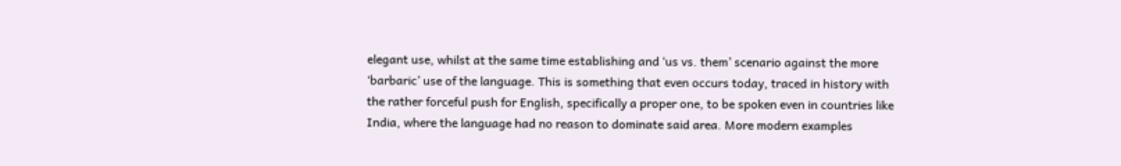elegant use, whilst at the same time establishing and ‘us vs. them’ scenario against the more ‘barbaric’ use of the language. This is something that even occurs today, traced in history with the rather forceful push for English, specifically a proper one, to be spoken even in countries like India, where the language had no reason to dominate said area. More modern examples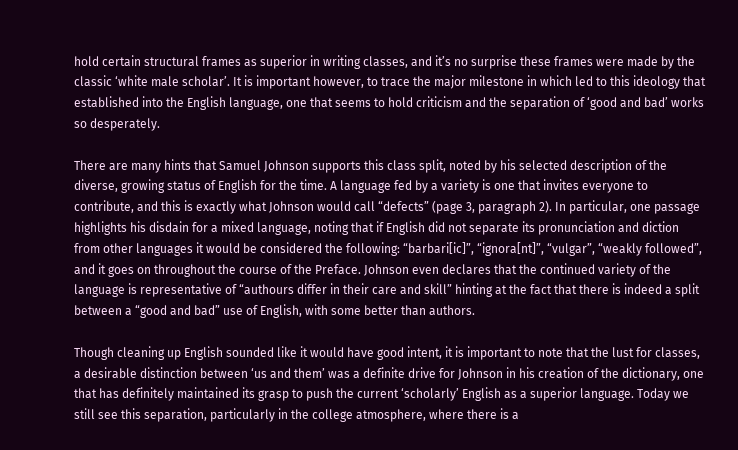hold certain structural frames as superior in writing classes, and it’s no surprise these frames were made by the classic ‘white male scholar’. It is important however, to trace the major milestone in which led to this ideology that established into the English language, one that seems to hold criticism and the separation of ‘good and bad’ works so desperately.

There are many hints that Samuel Johnson supports this class split, noted by his selected description of the diverse, growing status of English for the time. A language fed by a variety is one that invites everyone to contribute, and this is exactly what Johnson would call “defects” (page 3, paragraph 2). In particular, one passage highlights his disdain for a mixed language, noting that if English did not separate its pronunciation and diction from other languages it would be considered the following: “barbari[ic]”, “ignora[nt]”, “vulgar”, “weakly followed”, and it goes on throughout the course of the Preface. Johnson even declares that the continued variety of the language is representative of “authours differ in their care and skill” hinting at the fact that there is indeed a split between a “good and bad” use of English, with some better than authors.

Though cleaning up English sounded like it would have good intent, it is important to note that the lust for classes, a desirable distinction between ‘us and them’ was a definite drive for Johnson in his creation of the dictionary, one that has definitely maintained its grasp to push the current ‘scholarly’ English as a superior language. Today we still see this separation, particularly in the college atmosphere, where there is a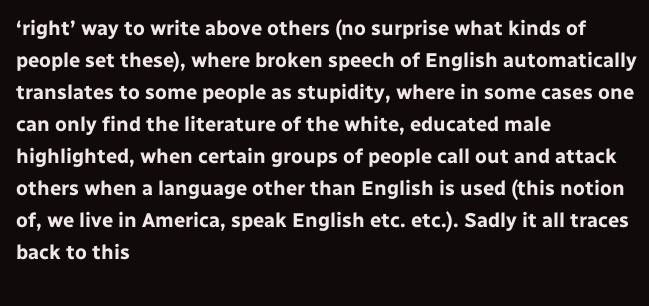‘right’ way to write above others (no surprise what kinds of people set these), where broken speech of English automatically translates to some people as stupidity, where in some cases one can only find the literature of the white, educated male highlighted, when certain groups of people call out and attack others when a language other than English is used (this notion of, we live in America, speak English etc. etc.). Sadly it all traces back to this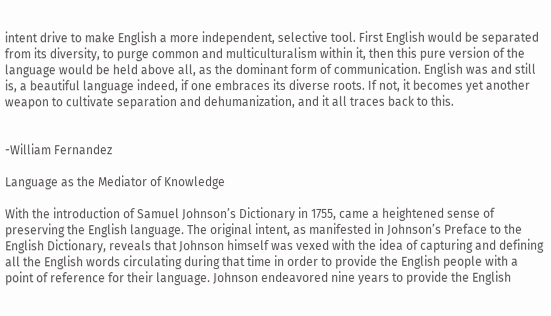intent drive to make English a more independent, selective tool. First English would be separated from its diversity, to purge common and multiculturalism within it, then this pure version of the language would be held above all, as the dominant form of communication. English was and still is, a beautiful language indeed, if one embraces its diverse roots. If not, it becomes yet another weapon to cultivate separation and dehumanization, and it all traces back to this.


-William Fernandez

Language as the Mediator of Knowledge

With the introduction of Samuel Johnson’s Dictionary in 1755, came a heightened sense of preserving the English language. The original intent, as manifested in Johnson’s Preface to the English Dictionary, reveals that Johnson himself was vexed with the idea of capturing and defining all the English words circulating during that time in order to provide the English people with a point of reference for their language. Johnson endeavored nine years to provide the English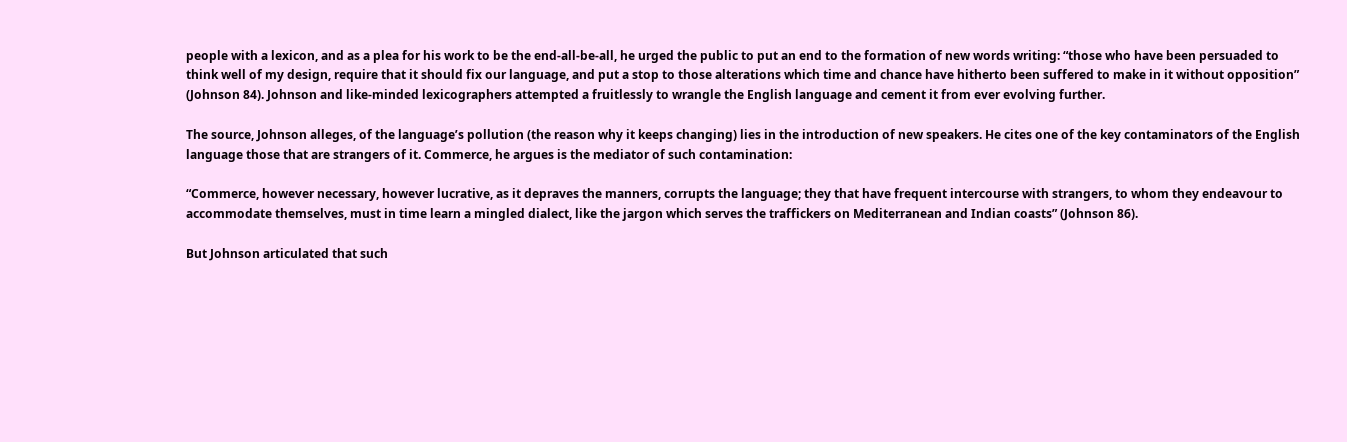people with a lexicon, and as a plea for his work to be the end-all-be-all, he urged the public to put an end to the formation of new words writing: “those who have been persuaded to think well of my design, require that it should fix our language, and put a stop to those alterations which time and chance have hitherto been suffered to make in it without opposition” (Johnson 84). Johnson and like-minded lexicographers attempted a fruitlessly to wrangle the English language and cement it from ever evolving further.

The source, Johnson alleges, of the language’s pollution (the reason why it keeps changing) lies in the introduction of new speakers. He cites one of the key contaminators of the English language those that are strangers of it. Commerce, he argues is the mediator of such contamination:

“Commerce, however necessary, however lucrative, as it depraves the manners, corrupts the language; they that have frequent intercourse with strangers, to whom they endeavour to accommodate themselves, must in time learn a mingled dialect, like the jargon which serves the traffickers on Mediterranean and Indian coasts” (Johnson 86).

But Johnson articulated that such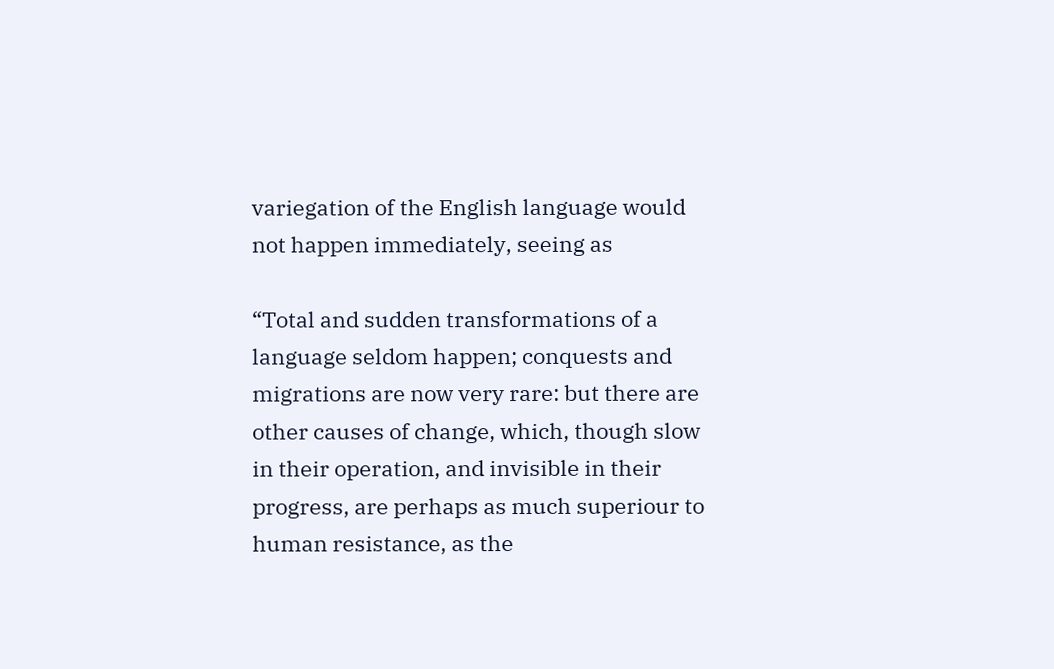variegation of the English language would not happen immediately, seeing as

“Total and sudden transformations of a language seldom happen; conquests and migrations are now very rare: but there are other causes of change, which, though slow in their operation, and invisible in their progress, are perhaps as much superiour to human resistance, as the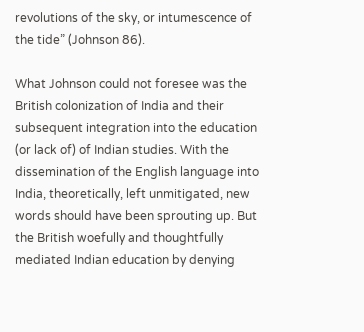revolutions of the sky, or intumescence of the tide” (Johnson 86).

What Johnson could not foresee was the British colonization of India and their subsequent integration into the education (or lack of) of Indian studies. With the dissemination of the English language into India, theoretically, left unmitigated, new words should have been sprouting up. But the British woefully and thoughtfully mediated Indian education by denying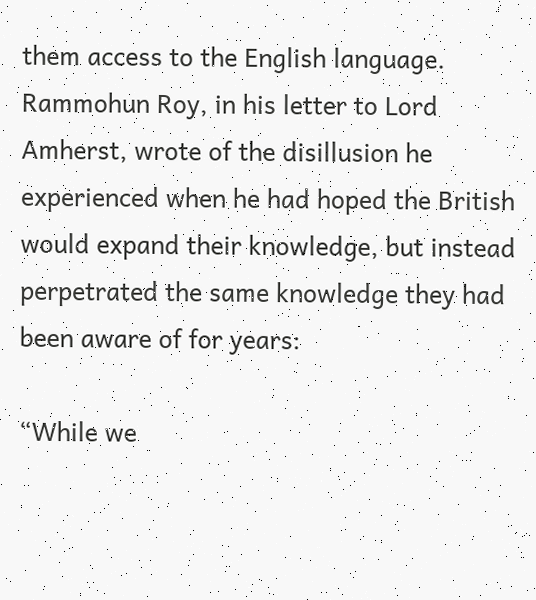them access to the English language. Rammohun Roy, in his letter to Lord Amherst, wrote of the disillusion he experienced when he had hoped the British would expand their knowledge, but instead perpetrated the same knowledge they had been aware of for years:

“While we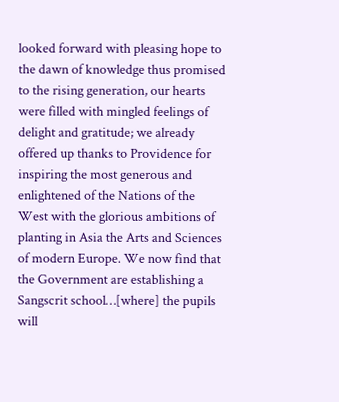looked forward with pleasing hope to the dawn of knowledge thus promised to the rising generation, our hearts were filled with mingled feelings of delight and gratitude; we already offered up thanks to Providence for inspiring the most generous and enlightened of the Nations of the West with the glorious ambitions of planting in Asia the Arts and Sciences of modern Europe. We now find that the Government are establishing a Sangscrit school…[where] the pupils will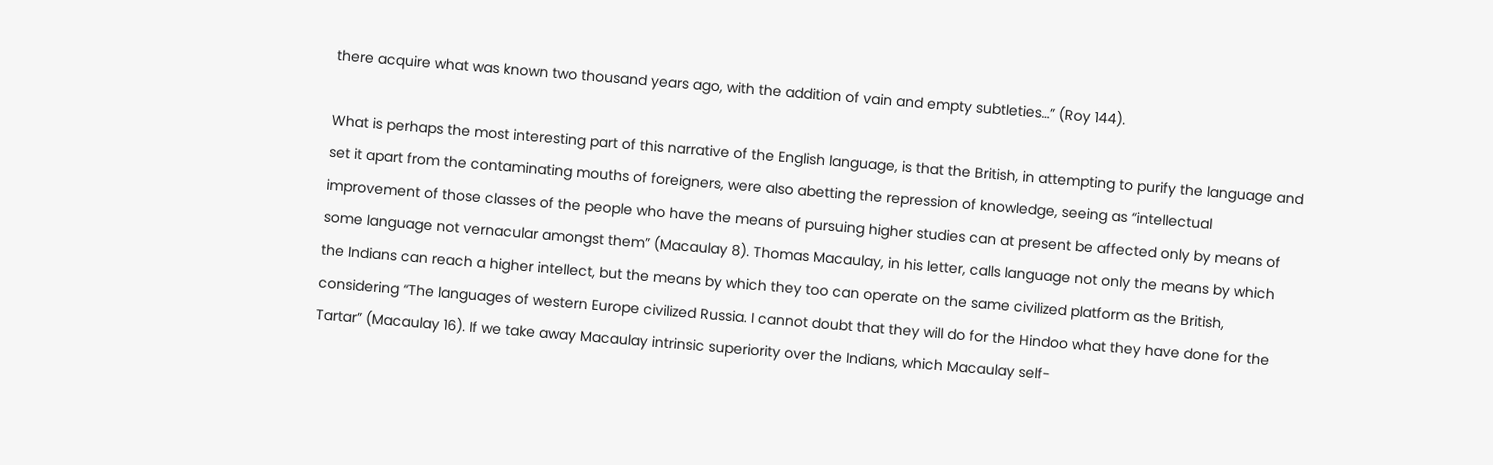there acquire what was known two thousand years ago, with the addition of vain and empty subtleties…” (Roy 144).

What is perhaps the most interesting part of this narrative of the English language, is that the British, in attempting to purify the language and set it apart from the contaminating mouths of foreigners, were also abetting the repression of knowledge, seeing as “intellectual improvement of those classes of the people who have the means of pursuing higher studies can at present be affected only by means of some language not vernacular amongst them” (Macaulay 8). Thomas Macaulay, in his letter, calls language not only the means by which the Indians can reach a higher intellect, but the means by which they too can operate on the same civilized platform as the British, considering “The languages of western Europe civilized Russia. I cannot doubt that they will do for the Hindoo what they have done for the Tartar” (Macaulay 16). If we take away Macaulay intrinsic superiority over the Indians, which Macaulay self-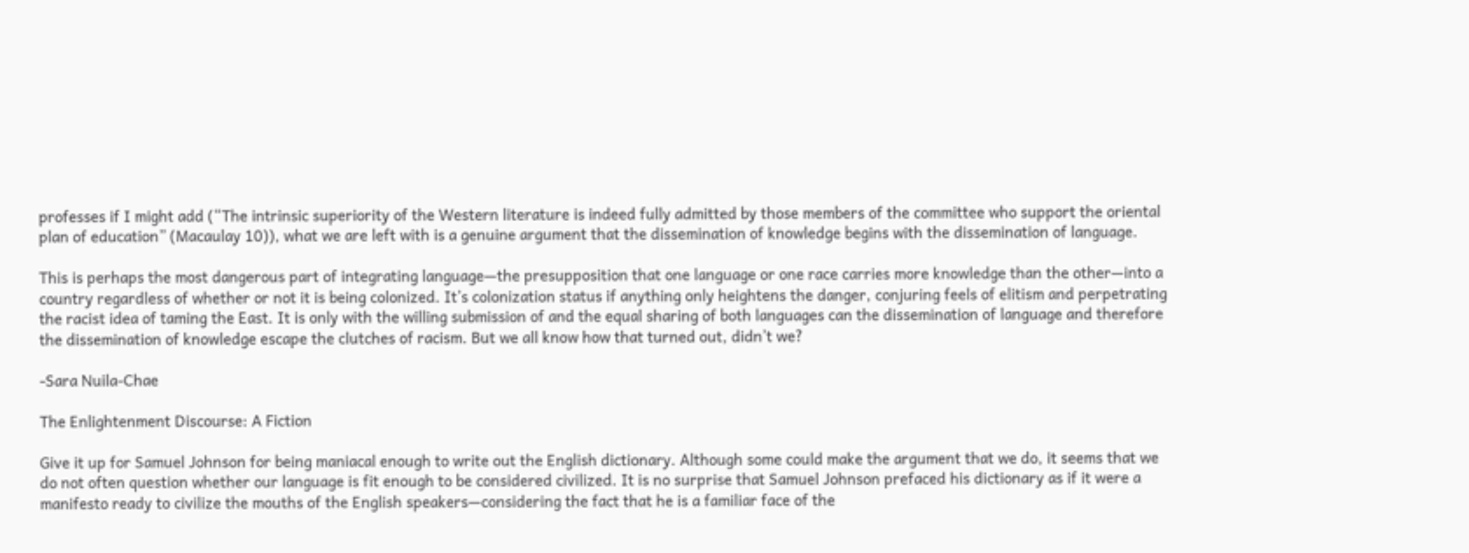professes if I might add (“The intrinsic superiority of the Western literature is indeed fully admitted by those members of the committee who support the oriental plan of education” (Macaulay 10)), what we are left with is a genuine argument that the dissemination of knowledge begins with the dissemination of language.

This is perhaps the most dangerous part of integrating language—the presupposition that one language or one race carries more knowledge than the other—into a country regardless of whether or not it is being colonized. It’s colonization status if anything only heightens the danger, conjuring feels of elitism and perpetrating the racist idea of taming the East. It is only with the willing submission of and the equal sharing of both languages can the dissemination of language and therefore the dissemination of knowledge escape the clutches of racism. But we all know how that turned out, didn’t we?

-Sara Nuila-Chae

The Enlightenment Discourse: A Fiction

Give it up for Samuel Johnson for being maniacal enough to write out the English dictionary. Although some could make the argument that we do, it seems that we do not often question whether our language is fit enough to be considered civilized. It is no surprise that Samuel Johnson prefaced his dictionary as if it were a manifesto ready to civilize the mouths of the English speakers—considering the fact that he is a familiar face of the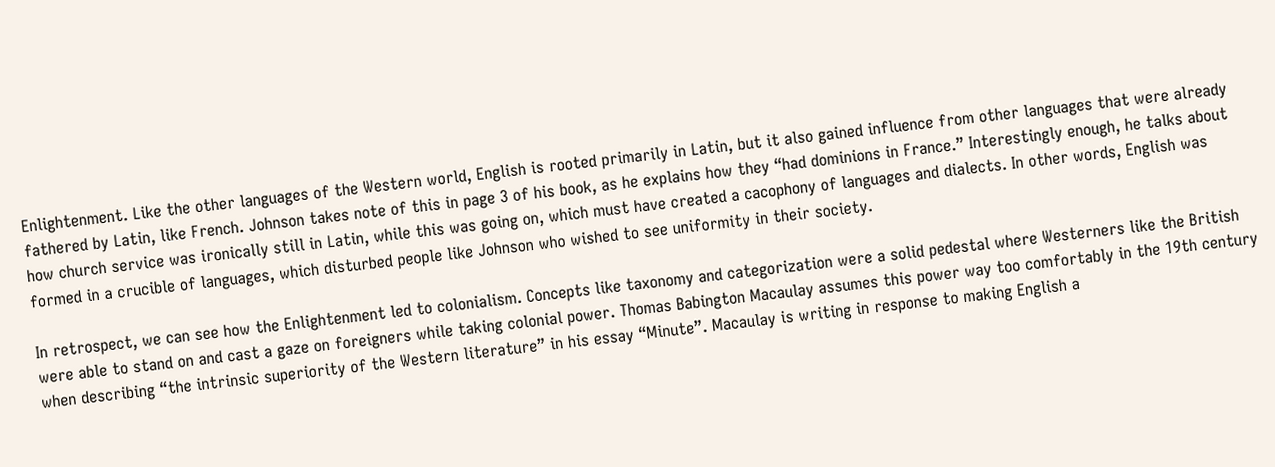Enlightenment. Like the other languages of the Western world, English is rooted primarily in Latin, but it also gained influence from other languages that were already fathered by Latin, like French. Johnson takes note of this in page 3 of his book, as he explains how they “had dominions in France.” Interestingly enough, he talks about how church service was ironically still in Latin, while this was going on, which must have created a cacophony of languages and dialects. In other words, English was formed in a crucible of languages, which disturbed people like Johnson who wished to see uniformity in their society.

In retrospect, we can see how the Enlightenment led to colonialism. Concepts like taxonomy and categorization were a solid pedestal where Westerners like the British were able to stand on and cast a gaze on foreigners while taking colonial power. Thomas Babington Macaulay assumes this power way too comfortably in the 19th century when describing “the intrinsic superiority of the Western literature” in his essay “Minute”. Macaulay is writing in response to making English a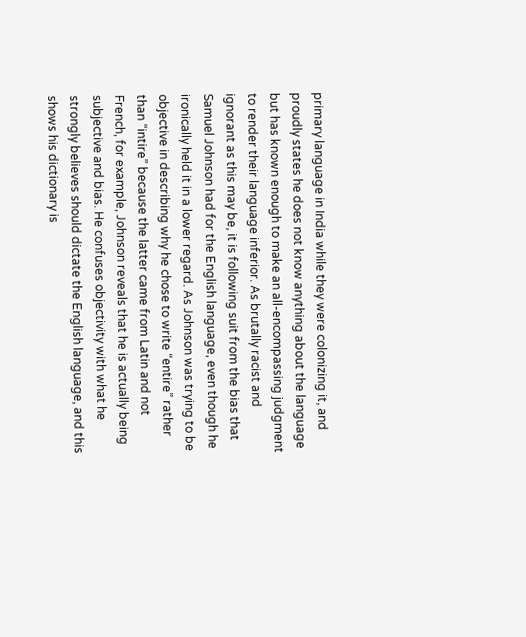primary language in India while they were colonizing it, and proudly states he does not know anything about the language but has known enough to make an all-encompassing judgment to render their language inferior. As brutally racist and ignorant as this may be, it is following suit from the bias that Samuel Johnson had for the English language, even though he ironically held it in a lower regard. As Johnson was trying to be objective in describing why he chose to write “entire” rather than “intire” because the latter came from Latin and not French, for example, Johnson reveals that he is actually being subjective and bias. He confuses objectivity with what he strongly believes should dictate the English language, and this shows his dictionary is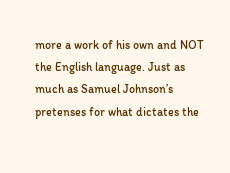more a work of his own and NOT the English language. Just as much as Samuel Johnson’s pretenses for what dictates the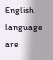English language are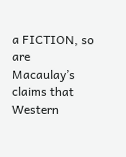a FICTION, so are Macaulay’s claims that Western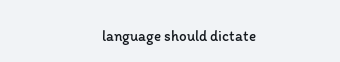language should dictate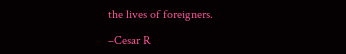the lives of foreigners.

–Cesar R